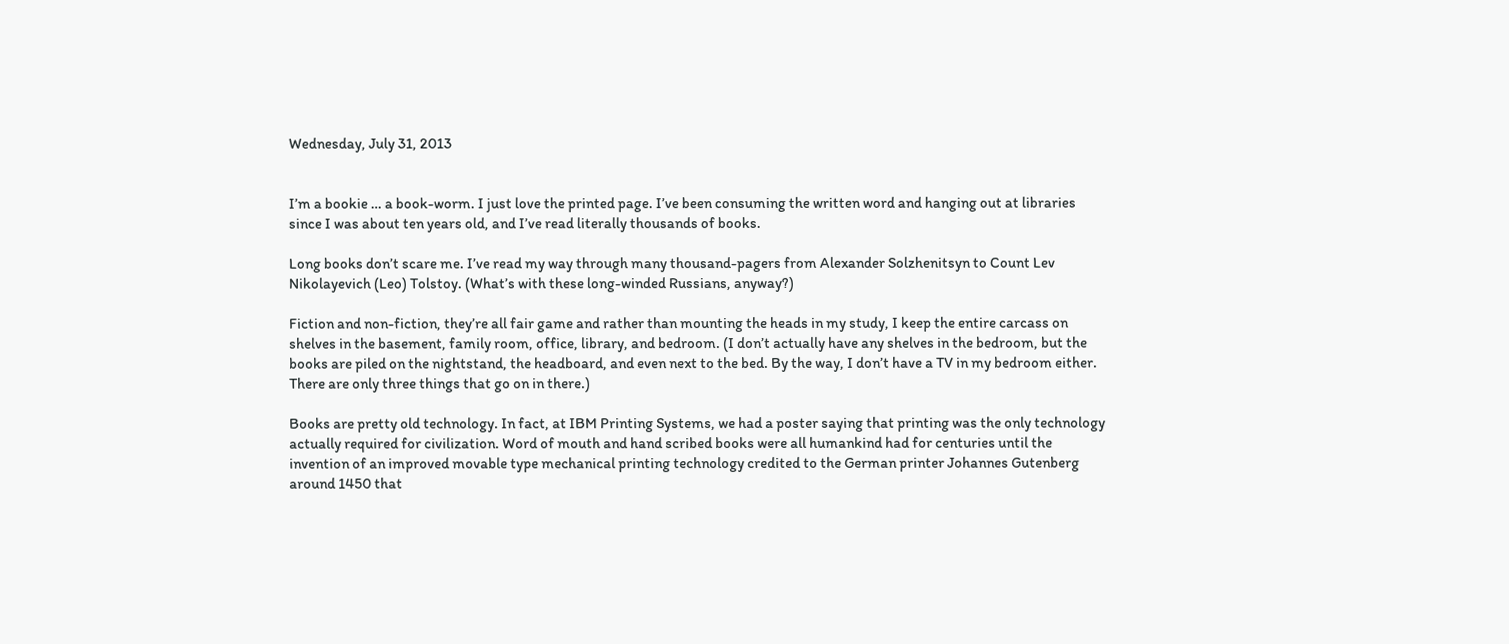Wednesday, July 31, 2013


I’m a bookie … a book-worm. I just love the printed page. I’ve been consuming the written word and hanging out at libraries since I was about ten years old, and I’ve read literally thousands of books.

Long books don’t scare me. I’ve read my way through many thousand-pagers from Alexander Solzhenitsyn to Count Lev Nikolayevich (Leo) Tolstoy. (What’s with these long-winded Russians, anyway?)

Fiction and non-fiction, they’re all fair game and rather than mounting the heads in my study, I keep the entire carcass on shelves in the basement, family room, office, library, and bedroom. (I don’t actually have any shelves in the bedroom, but the books are piled on the nightstand, the headboard, and even next to the bed. By the way, I don’t have a TV in my bedroom either. There are only three things that go on in there.)

Books are pretty old technology. In fact, at IBM Printing Systems, we had a poster saying that printing was the only technology actually required for civilization. Word of mouth and hand scribed books were all humankind had for centuries until the invention of an improved movable type mechanical printing technology credited to the German printer Johannes Gutenberg around 1450 that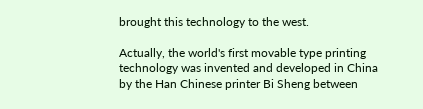brought this technology to the west.

Actually, the world's first movable type printing technology was invented and developed in China by the Han Chinese printer Bi Sheng between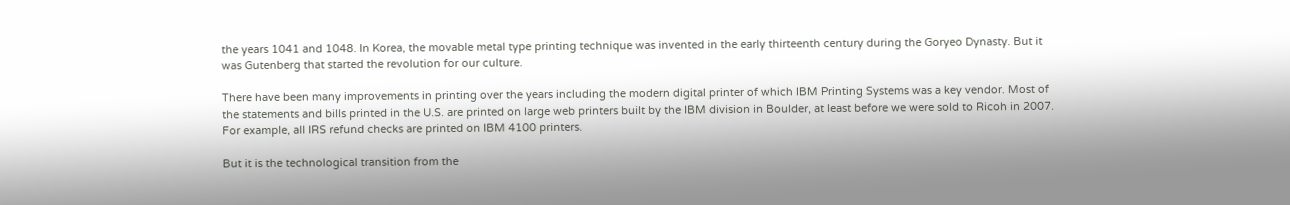the years 1041 and 1048. In Korea, the movable metal type printing technique was invented in the early thirteenth century during the Goryeo Dynasty. But it was Gutenberg that started the revolution for our culture.

There have been many improvements in printing over the years including the modern digital printer of which IBM Printing Systems was a key vendor. Most of the statements and bills printed in the U.S. are printed on large web printers built by the IBM division in Boulder, at least before we were sold to Ricoh in 2007. For example, all IRS refund checks are printed on IBM 4100 printers.

But it is the technological transition from the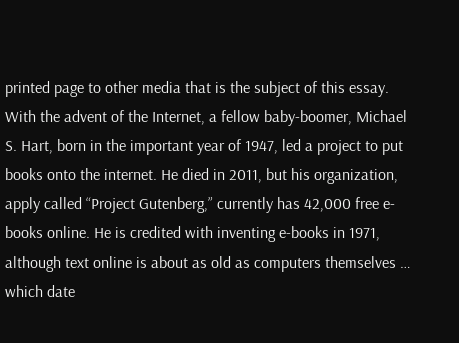printed page to other media that is the subject of this essay. With the advent of the Internet, a fellow baby-boomer, Michael S. Hart, born in the important year of 1947, led a project to put books onto the internet. He died in 2011, but his organization, apply called “Project Gutenberg,” currently has 42,000 free e-books online. He is credited with inventing e-books in 1971, although text online is about as old as computers themselves … which date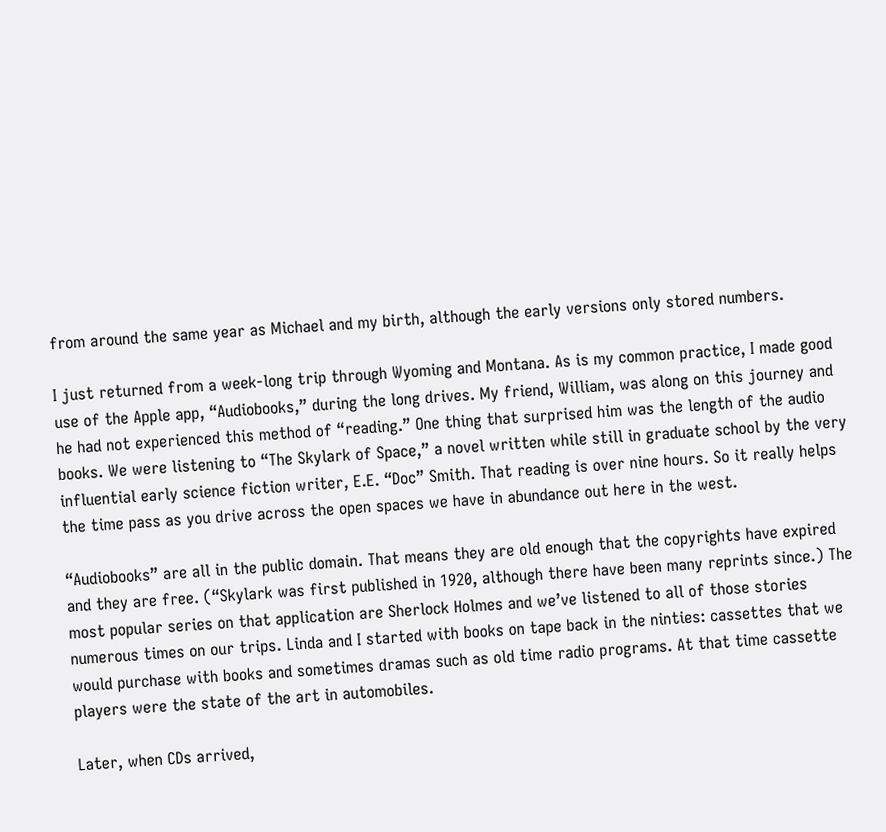from around the same year as Michael and my birth, although the early versions only stored numbers.

I just returned from a week-long trip through Wyoming and Montana. As is my common practice, I made good use of the Apple app, “Audiobooks,” during the long drives. My friend, William, was along on this journey and he had not experienced this method of “reading.” One thing that surprised him was the length of the audio books. We were listening to “The Skylark of Space,” a novel written while still in graduate school by the very influential early science fiction writer, E.E. “Doc” Smith. That reading is over nine hours. So it really helps the time pass as you drive across the open spaces we have in abundance out here in the west.

“Audiobooks” are all in the public domain. That means they are old enough that the copyrights have expired and they are free. (“Skylark was first published in 1920, although there have been many reprints since.) The most popular series on that application are Sherlock Holmes and we’ve listened to all of those stories numerous times on our trips. Linda and I started with books on tape back in the ninties: cassettes that we would purchase with books and sometimes dramas such as old time radio programs. At that time cassette players were the state of the art in automobiles.

Later, when CDs arrived,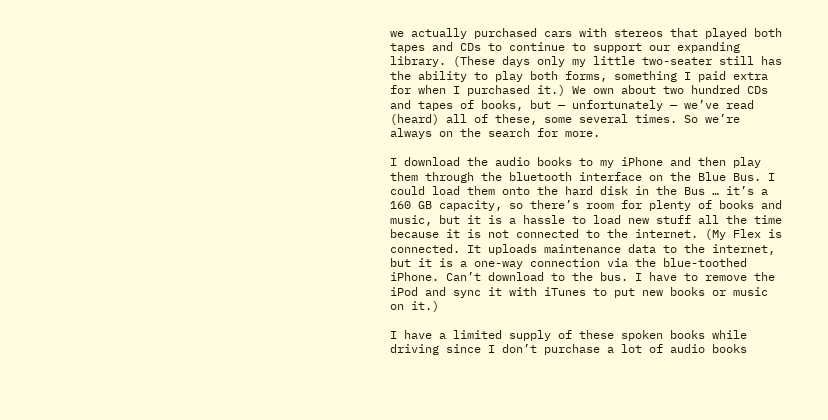we actually purchased cars with stereos that played both tapes and CDs to continue to support our expanding library. (These days only my little two-seater still has the ability to play both forms, something I paid extra for when I purchased it.) We own about two hundred CDs and tapes of books, but — unfortunately — we’ve read (heard) all of these, some several times. So we’re always on the search for more.

I download the audio books to my iPhone and then play them through the bluetooth interface on the Blue Bus. I could load them onto the hard disk in the Bus … it’s a 160 GB capacity, so there’s room for plenty of books and music, but it is a hassle to load new stuff all the time because it is not connected to the internet. (My Flex is connected. It uploads maintenance data to the internet, but it is a one-way connection via the blue-toothed iPhone. Can’t download to the bus. I have to remove the iPod and sync it with iTunes to put new books or music on it.)

I have a limited supply of these spoken books while driving since I don’t purchase a lot of audio books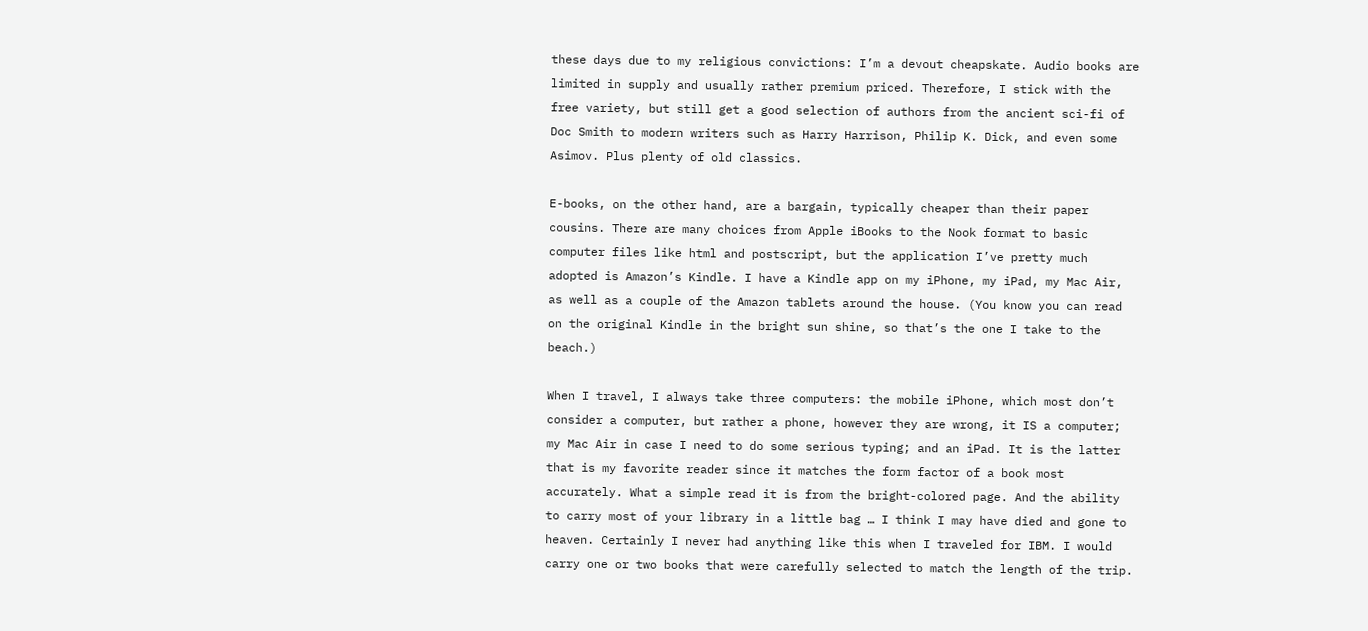these days due to my religious convictions: I’m a devout cheapskate. Audio books are limited in supply and usually rather premium priced. Therefore, I stick with the free variety, but still get a good selection of authors from the ancient sci-fi of Doc Smith to modern writers such as Harry Harrison, Philip K. Dick, and even some Asimov. Plus plenty of old classics.

E-books, on the other hand, are a bargain, typically cheaper than their paper cousins. There are many choices from Apple iBooks to the Nook format to basic computer files like html and postscript, but the application I’ve pretty much adopted is Amazon’s Kindle. I have a Kindle app on my iPhone, my iPad, my Mac Air, as well as a couple of the Amazon tablets around the house. (You know you can read on the original Kindle in the bright sun shine, so that’s the one I take to the beach.)

When I travel, I always take three computers: the mobile iPhone, which most don’t consider a computer, but rather a phone, however they are wrong, it IS a computer; my Mac Air in case I need to do some serious typing; and an iPad. It is the latter that is my favorite reader since it matches the form factor of a book most accurately. What a simple read it is from the bright-colored page. And the ability to carry most of your library in a little bag … I think I may have died and gone to heaven. Certainly I never had anything like this when I traveled for IBM. I would carry one or two books that were carefully selected to match the length of the trip.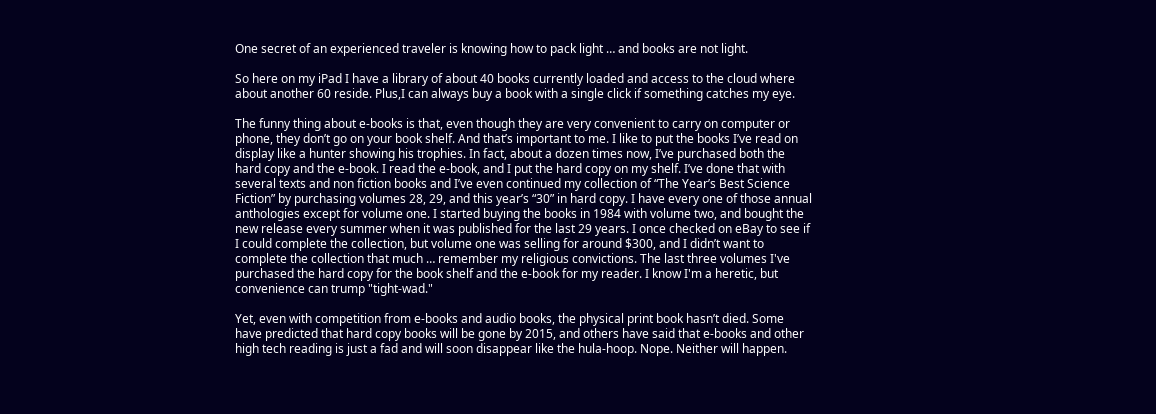One secret of an experienced traveler is knowing how to pack light … and books are not light.

So here on my iPad I have a library of about 40 books currently loaded and access to the cloud where about another 60 reside. Plus,I can always buy a book with a single click if something catches my eye.

The funny thing about e-books is that, even though they are very convenient to carry on computer or phone, they don’t go on your book shelf. And that’s important to me. I like to put the books I’ve read on display like a hunter showing his trophies. In fact, about a dozen times now, I’ve purchased both the hard copy and the e-book. I read the e-book, and I put the hard copy on my shelf. I’ve done that with several texts and non fiction books and I’ve even continued my collection of “The Year’s Best Science Fiction” by purchasing volumes 28, 29, and this year’s “30” in hard copy. I have every one of those annual anthologies except for volume one. I started buying the books in 1984 with volume two, and bought the new release every summer when it was published for the last 29 years. I once checked on eBay to see if I could complete the collection, but volume one was selling for around $300, and I didn’t want to complete the collection that much … remember my religious convictions. The last three volumes I've purchased the hard copy for the book shelf and the e-book for my reader. I know I'm a heretic, but convenience can trump "tight-wad."

Yet, even with competition from e-books and audio books, the physical print book hasn’t died. Some have predicted that hard copy books will be gone by 2015, and others have said that e-books and other high tech reading is just a fad and will soon disappear like the hula-hoop. Nope. Neither will happen.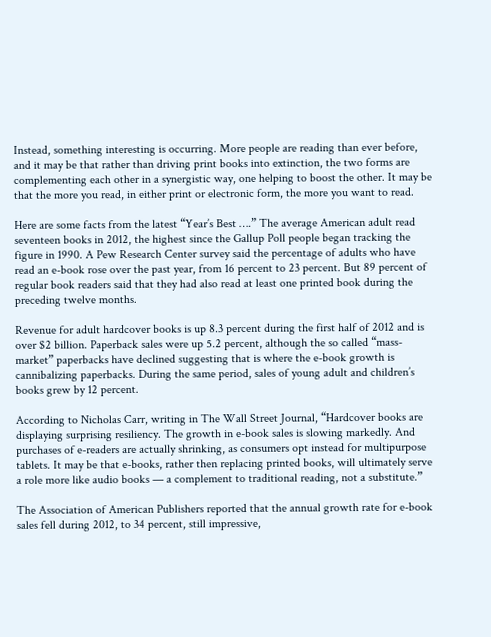Instead, something interesting is occurring. More people are reading than ever before, and it may be that rather than driving print books into extinction, the two forms are complementing each other in a synergistic way, one helping to boost the other. It may be that the more you read, in either print or electronic form, the more you want to read.

Here are some facts from the latest “Year’s Best ….” The average American adult read seventeen books in 2012, the highest since the Gallup Poll people began tracking the figure in 1990. A Pew Research Center survey said the percentage of adults who have read an e-book rose over the past year, from 16 percent to 23 percent. But 89 percent of regular book readers said that they had also read at least one printed book during the preceding twelve months.

Revenue for adult hardcover books is up 8.3 percent during the first half of 2012 and is over $2 billion. Paperback sales were up 5.2 percent, although the so called “mass-market” paperbacks have declined suggesting that is where the e-book growth is cannibalizing paperbacks. During the same period, sales of young adult and children’s books grew by 12 percent.

According to Nicholas Carr, writing in The Wall Street Journal, “Hardcover books are displaying surprising resiliency. The growth in e-book sales is slowing markedly. And purchases of e-readers are actually shrinking, as consumers opt instead for multipurpose tablets. It may be that e-books, rather then replacing printed books, will ultimately serve a role more like audio books — a complement to traditional reading, not a substitute.”

The Association of American Publishers reported that the annual growth rate for e-book sales fell during 2012, to 34 percent, still impressive,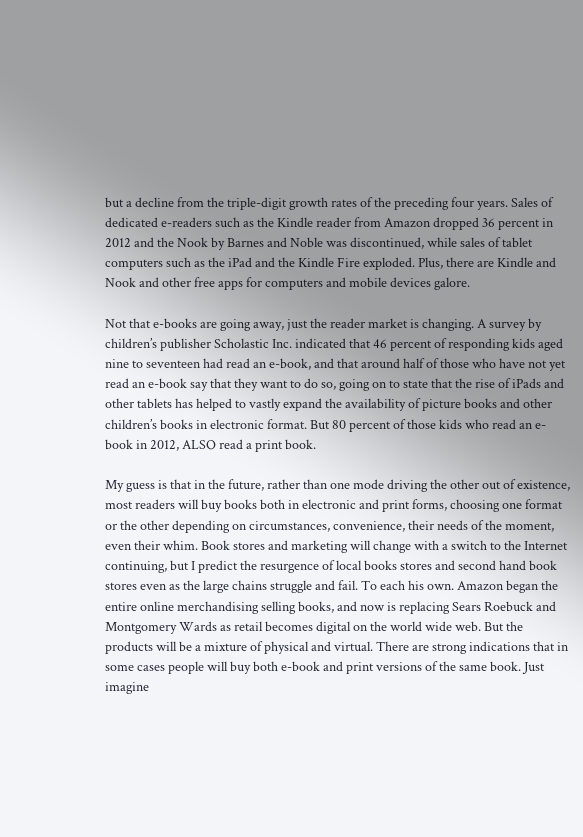but a decline from the triple-digit growth rates of the preceding four years. Sales of dedicated e-readers such as the Kindle reader from Amazon dropped 36 percent in 2012 and the Nook by Barnes and Noble was discontinued, while sales of tablet computers such as the iPad and the Kindle Fire exploded. Plus, there are Kindle and Nook and other free apps for computers and mobile devices galore.

Not that e-books are going away, just the reader market is changing. A survey by children’s publisher Scholastic Inc. indicated that 46 percent of responding kids aged nine to seventeen had read an e-book, and that around half of those who have not yet read an e-book say that they want to do so, going on to state that the rise of iPads and other tablets has helped to vastly expand the availability of picture books and other children’s books in electronic format. But 80 percent of those kids who read an e-book in 2012, ALSO read a print book.

My guess is that in the future, rather than one mode driving the other out of existence, most readers will buy books both in electronic and print forms, choosing one format or the other depending on circumstances, convenience, their needs of the moment, even their whim. Book stores and marketing will change with a switch to the Internet continuing, but I predict the resurgence of local books stores and second hand book stores even as the large chains struggle and fail. To each his own. Amazon began the entire online merchandising selling books, and now is replacing Sears Roebuck and Montgomery Wards as retail becomes digital on the world wide web. But the products will be a mixture of physical and virtual. There are strong indications that in some cases people will buy both e-book and print versions of the same book. Just imagine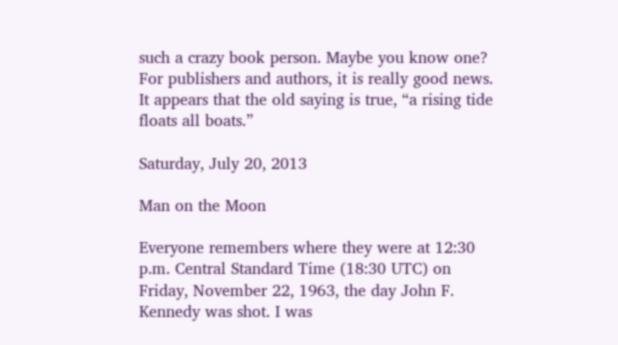such a crazy book person. Maybe you know one? For publishers and authors, it is really good news. It appears that the old saying is true, “a rising tide floats all boats.”

Saturday, July 20, 2013

Man on the Moon

Everyone remembers where they were at 12:30 p.m. Central Standard Time (18:30 UTC) on Friday, November 22, 1963, the day John F. Kennedy was shot. I was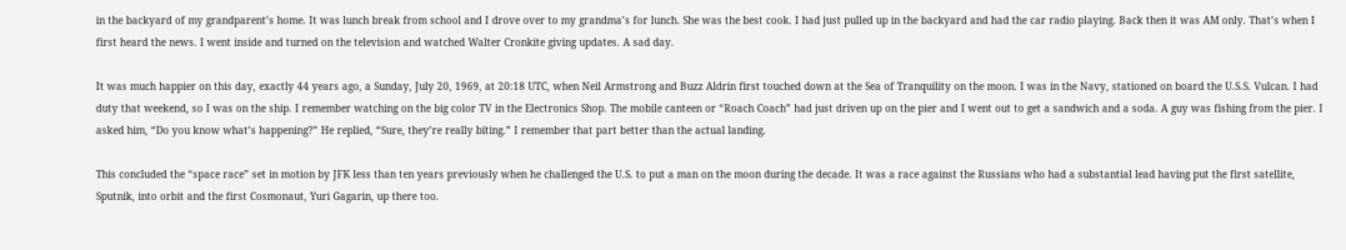in the backyard of my grandparent’s home. It was lunch break from school and I drove over to my grandma’s for lunch. She was the best cook. I had just pulled up in the backyard and had the car radio playing. Back then it was AM only. That’s when I first heard the news. I went inside and turned on the television and watched Walter Cronkite giving updates. A sad day.

It was much happier on this day, exactly 44 years ago, a Sunday, July 20, 1969, at 20:18 UTC, when Neil Armstrong and Buzz Aldrin first touched down at the Sea of Tranquility on the moon. I was in the Navy, stationed on board the U.S.S. Vulcan. I had duty that weekend, so I was on the ship. I remember watching on the big color TV in the Electronics Shop. The mobile canteen or “Roach Coach” had just driven up on the pier and I went out to get a sandwich and a soda. A guy was fishing from the pier. I asked him, “Do you know what’s happening?” He replied, “Sure, they’re really biting.” I remember that part better than the actual landing.

This concluded the “space race” set in motion by JFK less than ten years previously when he challenged the U.S. to put a man on the moon during the decade. It was a race against the Russians who had a substantial lead having put the first satellite, Sputnik, into orbit and the first Cosmonaut, Yuri Gagarin, up there too.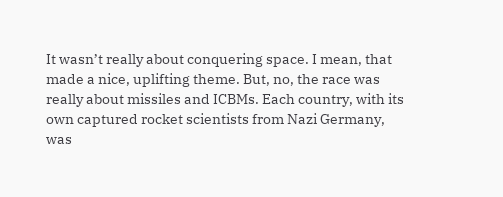It wasn’t really about conquering space. I mean, that made a nice, uplifting theme. But, no, the race was really about missiles and ICBMs. Each country, with its own captured rocket scientists from Nazi Germany, was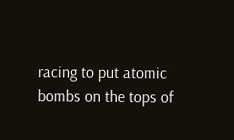racing to put atomic bombs on the tops of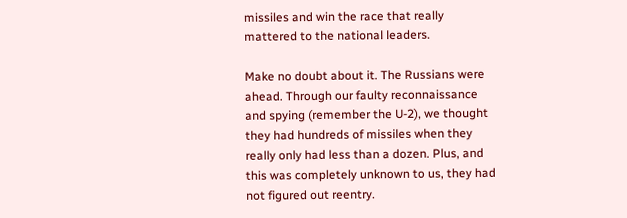missiles and win the race that really mattered to the national leaders.

Make no doubt about it. The Russians were ahead. Through our faulty reconnaissance and spying (remember the U-2), we thought they had hundreds of missiles when they really only had less than a dozen. Plus, and this was completely unknown to us, they had not figured out reentry.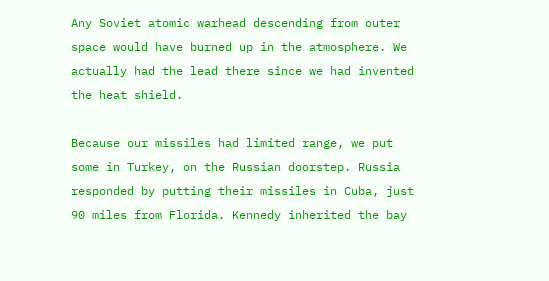Any Soviet atomic warhead descending from outer space would have burned up in the atmosphere. We actually had the lead there since we had invented the heat shield.

Because our missiles had limited range, we put some in Turkey, on the Russian doorstep. Russia responded by putting their missiles in Cuba, just 90 miles from Florida. Kennedy inherited the bay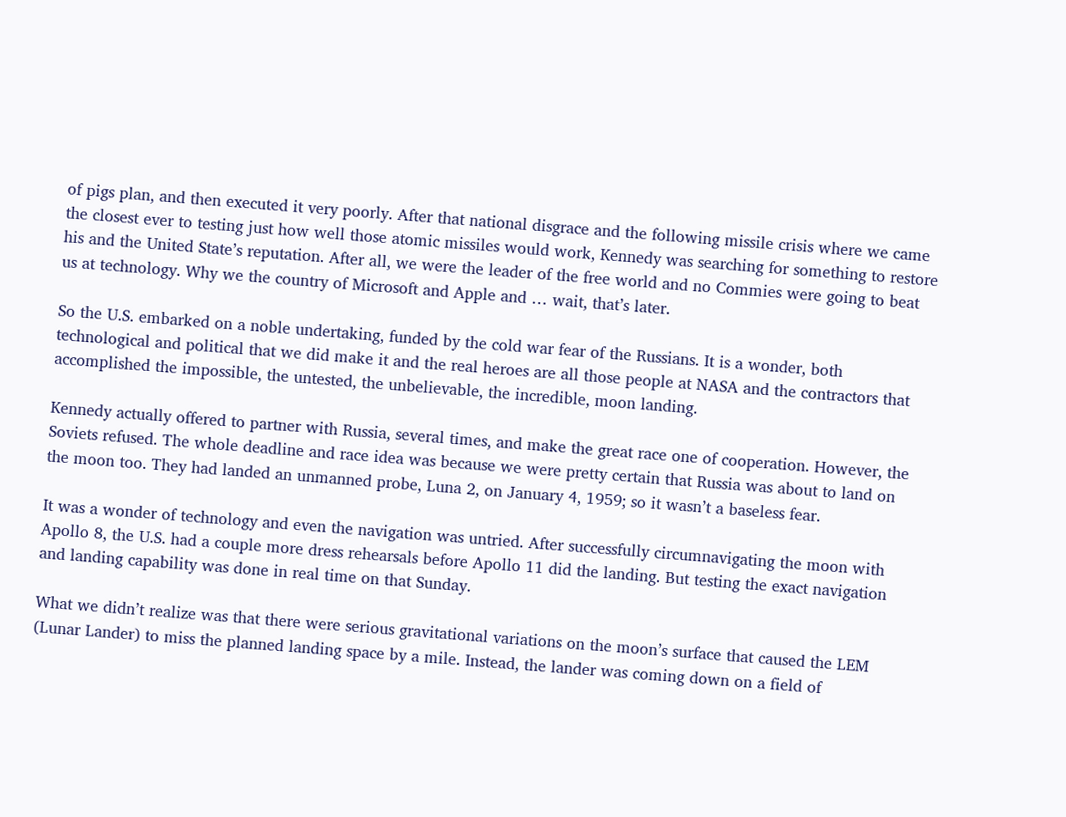of pigs plan, and then executed it very poorly. After that national disgrace and the following missile crisis where we came the closest ever to testing just how well those atomic missiles would work, Kennedy was searching for something to restore his and the United State’s reputation. After all, we were the leader of the free world and no Commies were going to beat us at technology. Why we the country of Microsoft and Apple and … wait, that’s later.

So the U.S. embarked on a noble undertaking, funded by the cold war fear of the Russians. It is a wonder, both technological and political that we did make it and the real heroes are all those people at NASA and the contractors that accomplished the impossible, the untested, the unbelievable, the incredible, moon landing.

Kennedy actually offered to partner with Russia, several times, and make the great race one of cooperation. However, the Soviets refused. The whole deadline and race idea was because we were pretty certain that Russia was about to land on the moon too. They had landed an unmanned probe, Luna 2, on January 4, 1959; so it wasn’t a baseless fear.

It was a wonder of technology and even the navigation was untried. After successfully circumnavigating the moon with Apollo 8, the U.S. had a couple more dress rehearsals before Apollo 11 did the landing. But testing the exact navigation and landing capability was done in real time on that Sunday.

What we didn’t realize was that there were serious gravitational variations on the moon’s surface that caused the LEM (Lunar Lander) to miss the planned landing space by a mile. Instead, the lander was coming down on a field of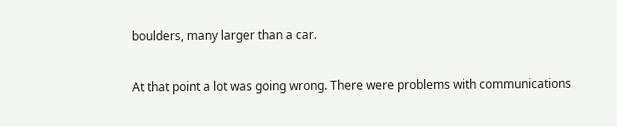boulders, many larger than a car.

At that point a lot was going wrong. There were problems with communications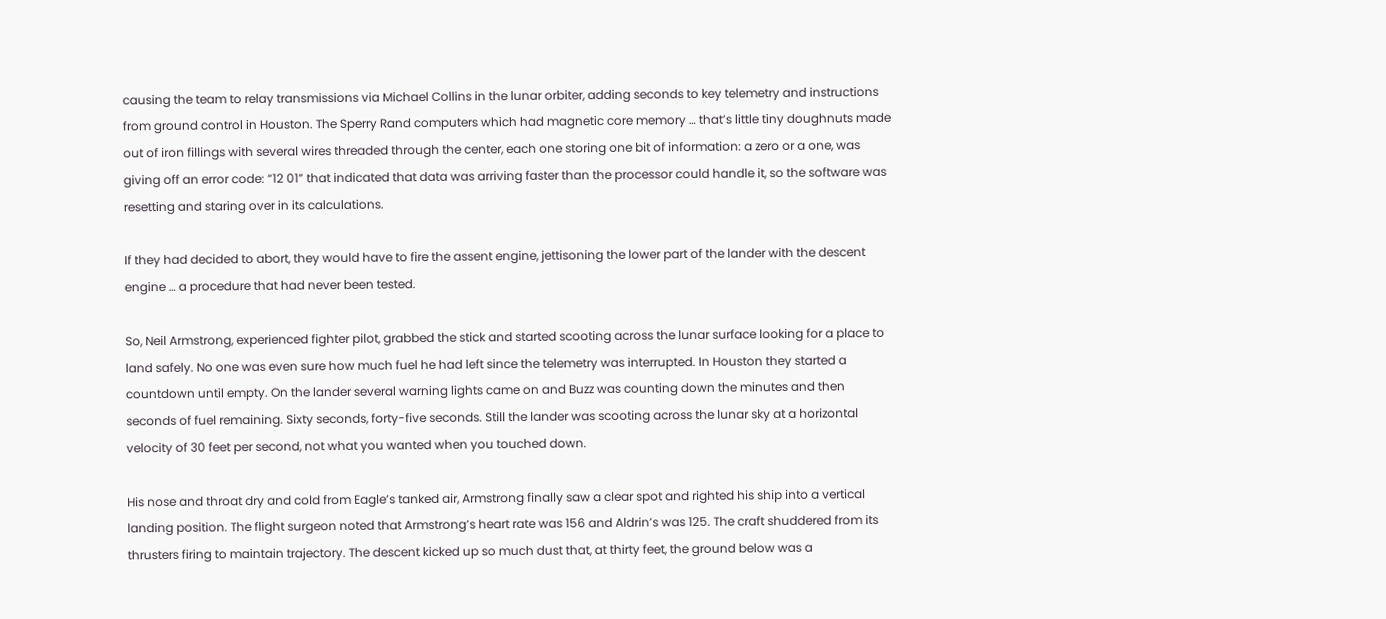causing the team to relay transmissions via Michael Collins in the lunar orbiter, adding seconds to key telemetry and instructions from ground control in Houston. The Sperry Rand computers which had magnetic core memory … that’s little tiny doughnuts made out of iron fillings with several wires threaded through the center, each one storing one bit of information: a zero or a one, was giving off an error code: “12 01” that indicated that data was arriving faster than the processor could handle it, so the software was resetting and staring over in its calculations.

If they had decided to abort, they would have to fire the assent engine, jettisoning the lower part of the lander with the descent engine … a procedure that had never been tested.

So, Neil Armstrong, experienced fighter pilot, grabbed the stick and started scooting across the lunar surface looking for a place to land safely. No one was even sure how much fuel he had left since the telemetry was interrupted. In Houston they started a countdown until empty. On the lander several warning lights came on and Buzz was counting down the minutes and then seconds of fuel remaining. Sixty seconds, forty-five seconds. Still the lander was scooting across the lunar sky at a horizontal velocity of 30 feet per second, not what you wanted when you touched down.

His nose and throat dry and cold from Eagle’s tanked air, Armstrong finally saw a clear spot and righted his ship into a vertical landing position. The flight surgeon noted that Armstrong’s heart rate was 156 and Aldrin’s was 125. The craft shuddered from its thrusters firing to maintain trajectory. The descent kicked up so much dust that, at thirty feet, the ground below was a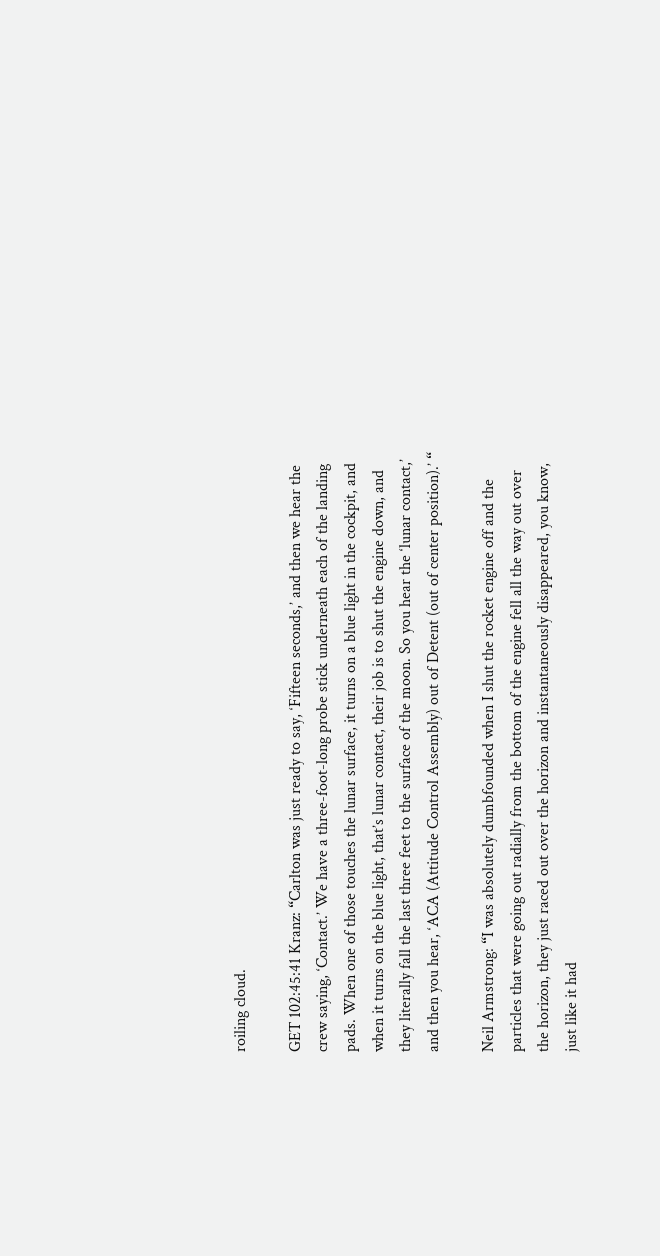roiling cloud.

GET 102:45:41 Kranz: “Carlton was just ready to say, ‘Fifteen seconds,’ and then we hear the crew saying, ‘Contact.’ We have a three-foot-long probe stick underneath each of the landing pads. When one of those touches the lunar surface, it turns on a blue light in the cockpit, and when it turns on the blue light, that’s lunar contact, their job is to shut the engine down, and they literally fall the last three feet to the surface of the moon. So you hear the ‘lunar contact,’ and then you hear, ‘ACA (Attitude Control Assembly) out of Detent (out of center position).’ “

Neil Armstrong: “I was absolutely dumbfounded when I shut the rocket engine off and the particles that were going out radially from the bottom of the engine fell all the way out over the horizon, they just raced out over the horizon and instantaneously disappeared, you know, just like it had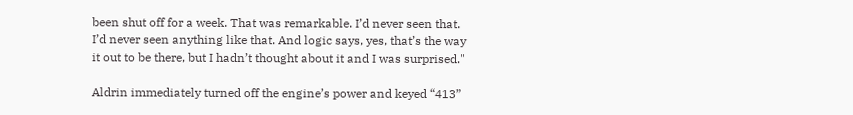been shut off for a week. That was remarkable. I’d never seen that. I’d never seen anything like that. And logic says, yes, that’s the way it out to be there, but I hadn’t thought about it and I was surprised."

Aldrin immediately turned off the engine’s power and keyed “413”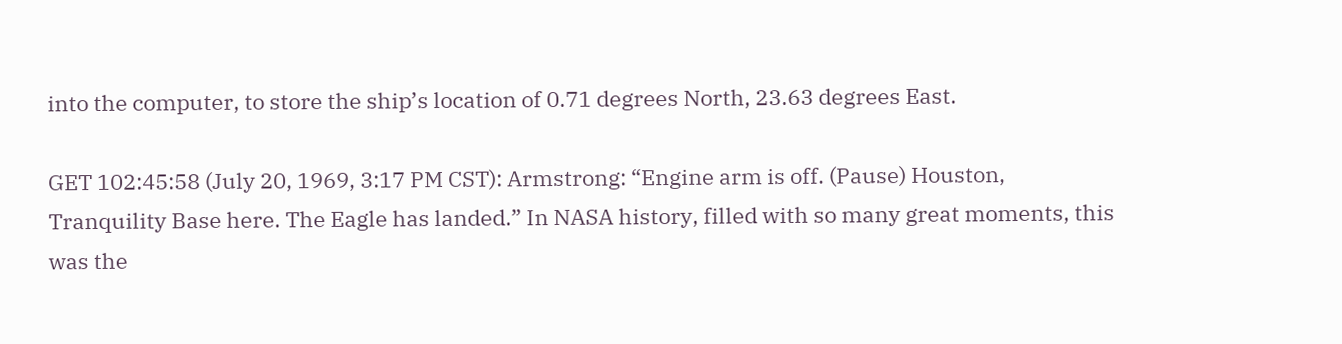into the computer, to store the ship’s location of 0.71 degrees North, 23.63 degrees East.

GET 102:45:58 (July 20, 1969, 3:17 PM CST): Armstrong: “Engine arm is off. (Pause) Houston, Tranquility Base here. The Eagle has landed.” In NASA history, filled with so many great moments, this was the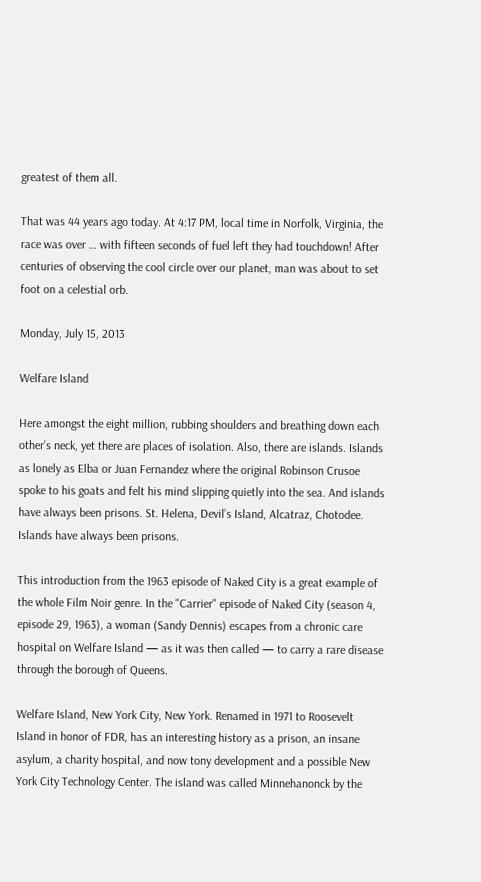greatest of them all.

That was 44 years ago today. At 4:17 PM, local time in Norfolk, Virginia, the race was over … with fifteen seconds of fuel left they had touchdown! After centuries of observing the cool circle over our planet, man was about to set foot on a celestial orb.

Monday, July 15, 2013

Welfare Island

Here amongst the eight million, rubbing shoulders and breathing down each other’s neck, yet there are places of isolation. Also, there are islands. Islands as lonely as Elba or Juan Fernandez where the original Robinson Crusoe spoke to his goats and felt his mind slipping quietly into the sea. And islands have always been prisons. St. Helena, Devil’s Island, Alcatraz, Chotodee. Islands have always been prisons.

This introduction from the 1963 episode of Naked City is a great example of the whole Film Noir genre. In the "Carrier" episode of Naked City (season 4, episode 29, 1963), a woman (Sandy Dennis) escapes from a chronic care hospital on Welfare Island — as it was then called — to carry a rare disease through the borough of Queens.

Welfare Island, New York City, New York. Renamed in 1971 to Roosevelt Island in honor of FDR, has an interesting history as a prison, an insane asylum, a charity hospital, and now tony development and a possible New York City Technology Center. The island was called Minnehanonck by the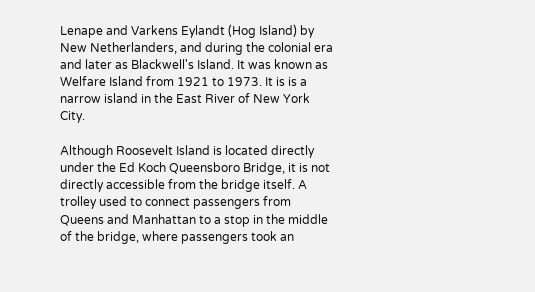Lenape and Varkens Eylandt (Hog Island) by New Netherlanders, and during the colonial era and later as Blackwell's Island. It was known as Welfare Island from 1921 to 1973. It is is a narrow island in the East River of New York City.

Although Roosevelt Island is located directly under the Ed Koch Queensboro Bridge, it is not directly accessible from the bridge itself. A trolley used to connect passengers from Queens and Manhattan to a stop in the middle of the bridge, where passengers took an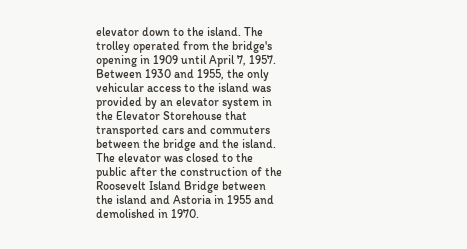elevator down to the island. The trolley operated from the bridge's opening in 1909 until April 7, 1957. Between 1930 and 1955, the only vehicular access to the island was provided by an elevator system in the Elevator Storehouse that transported cars and commuters between the bridge and the island. The elevator was closed to the public after the construction of the Roosevelt Island Bridge between the island and Astoria in 1955 and demolished in 1970.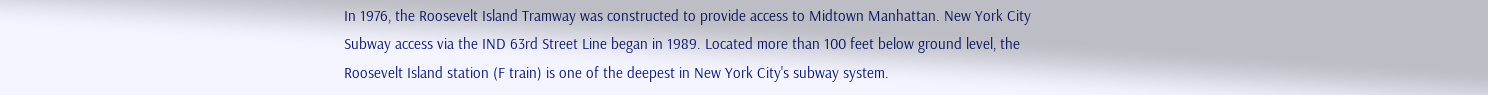In 1976, the Roosevelt Island Tramway was constructed to provide access to Midtown Manhattan. New York City Subway access via the IND 63rd Street Line began in 1989. Located more than 100 feet below ground level, the Roosevelt Island station (F train) is one of the deepest in New York City's subway system.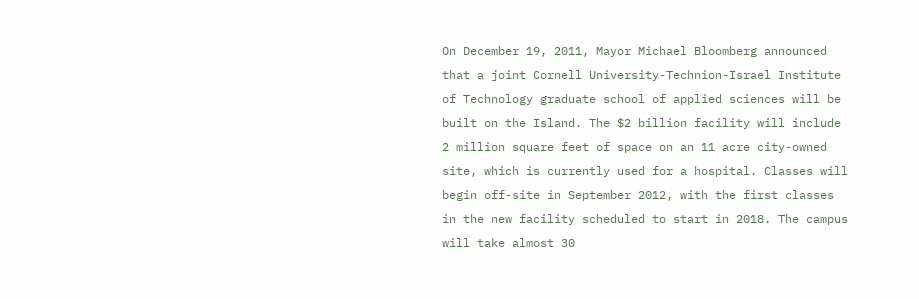On December 19, 2011, Mayor Michael Bloomberg announced that a joint Cornell University-Technion-Israel Institute of Technology graduate school of applied sciences will be built on the Island. The $2 billion facility will include 2 million square feet of space on an 11 acre city-owned site, which is currently used for a hospital. Classes will begin off-site in September 2012, with the first classes in the new facility scheduled to start in 2018. The campus will take almost 30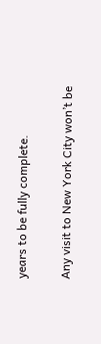years to be fully complete.

Any visit to New York City won’t be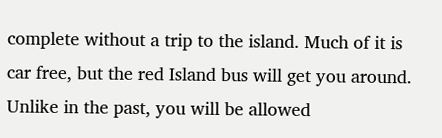complete without a trip to the island. Much of it is car free, but the red Island bus will get you around. Unlike in the past, you will be allowed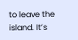to leave the island. It’s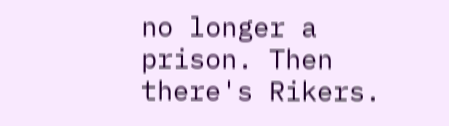no longer a prison. Then there's Rikers.